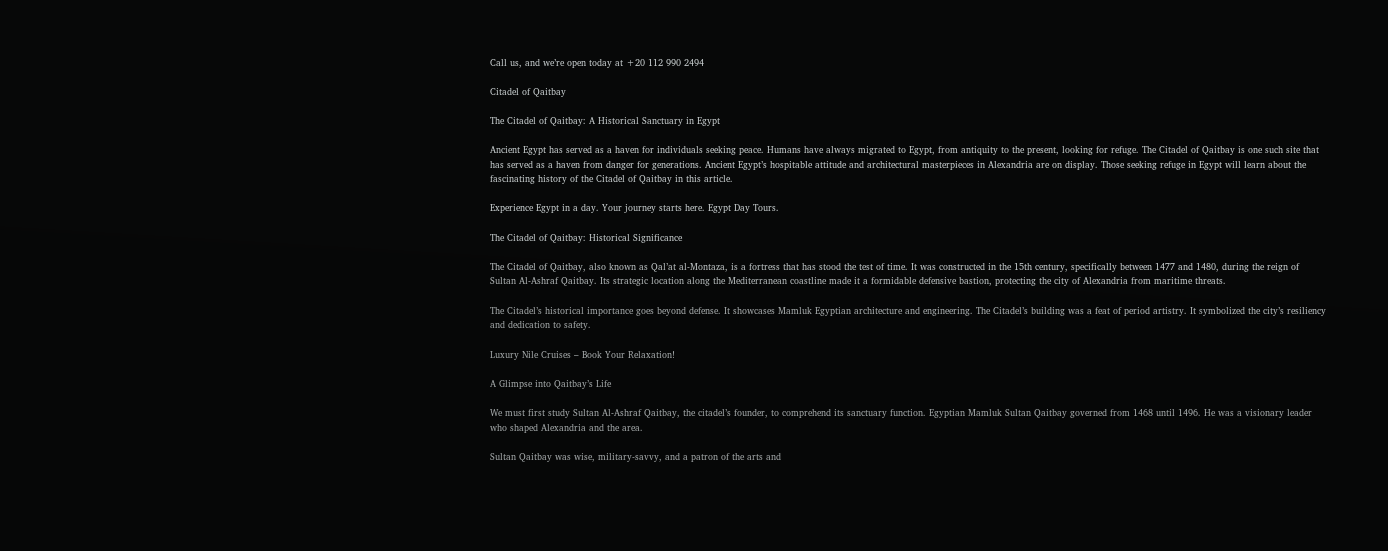Call us, and we’re open today at +20 112 990 2494

Citadel of Qaitbay

The Citadel of Qaitbay: A Historical Sanctuary in Egypt

Ancient Egypt has served as a haven for individuals seeking peace. Humans have always migrated to Egypt, from antiquity to the present, looking for refuge. The Citadel of Qaitbay is one such site that has served as a haven from danger for generations. Ancient Egypt’s hospitable attitude and architectural masterpieces in Alexandria are on display. Those seeking refuge in Egypt will learn about the fascinating history of the Citadel of Qaitbay in this article.

Experience Egypt in a day. Your journey starts here. Egypt Day Tours.

The Citadel of Qaitbay: Historical Significance

The Citadel of Qaitbay, also known as Qal’at al-Montaza, is a fortress that has stood the test of time. It was constructed in the 15th century, specifically between 1477 and 1480, during the reign of Sultan Al-Ashraf Qaitbay. Its strategic location along the Mediterranean coastline made it a formidable defensive bastion, protecting the city of Alexandria from maritime threats.

The Citadel’s historical importance goes beyond defense. It showcases Mamluk Egyptian architecture and engineering. The Citadel’s building was a feat of period artistry. It symbolized the city’s resiliency and dedication to safety.

Luxury Nile Cruises – Book Your Relaxation!

A Glimpse into Qaitbay’s Life

We must first study Sultan Al-Ashraf Qaitbay, the citadel’s founder, to comprehend its sanctuary function. Egyptian Mamluk Sultan Qaitbay governed from 1468 until 1496. He was a visionary leader who shaped Alexandria and the area.

Sultan Qaitbay was wise, military-savvy, and a patron of the arts and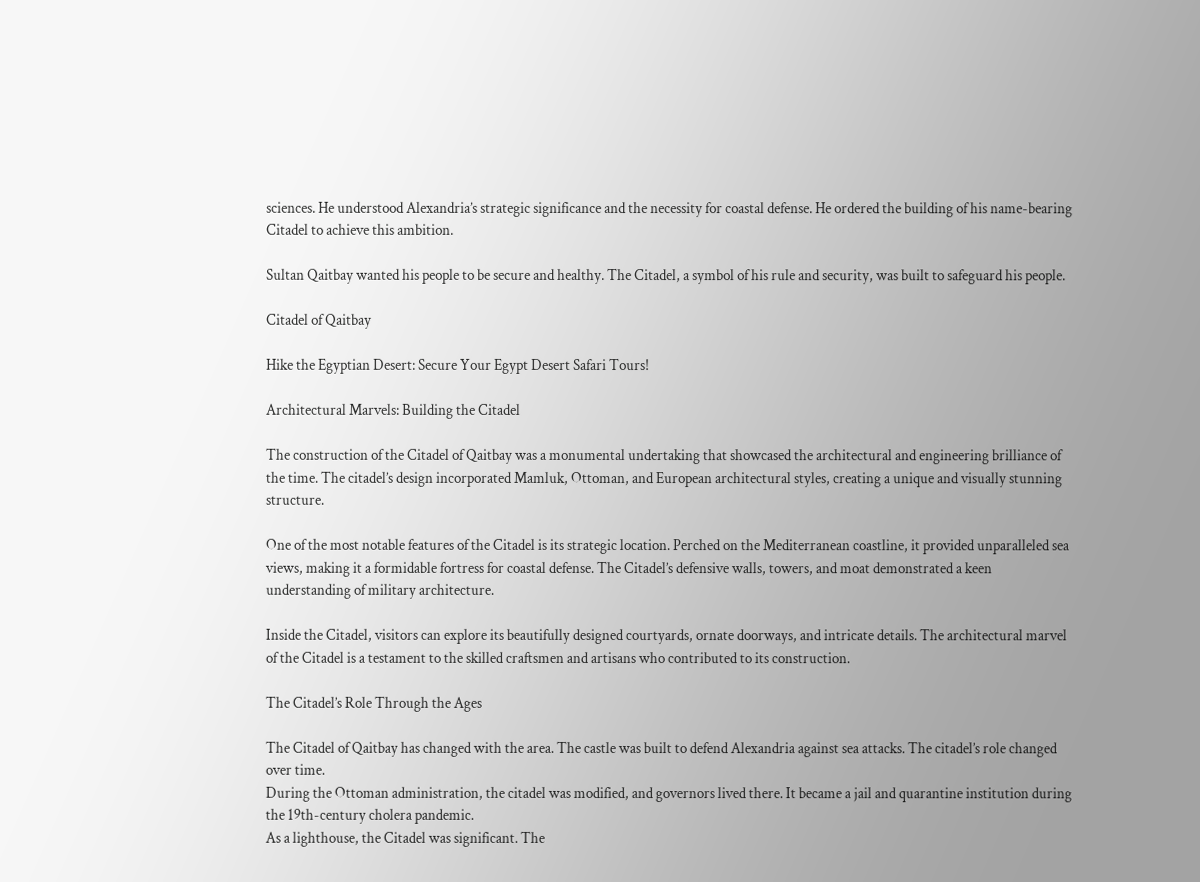sciences. He understood Alexandria’s strategic significance and the necessity for coastal defense. He ordered the building of his name-bearing Citadel to achieve this ambition.

Sultan Qaitbay wanted his people to be secure and healthy. The Citadel, a symbol of his rule and security, was built to safeguard his people.

Citadel of Qaitbay

Hike the Egyptian Desert: Secure Your Egypt Desert Safari Tours!

Architectural Marvels: Building the Citadel

The construction of the Citadel of Qaitbay was a monumental undertaking that showcased the architectural and engineering brilliance of the time. The citadel’s design incorporated Mamluk, Ottoman, and European architectural styles, creating a unique and visually stunning structure.

One of the most notable features of the Citadel is its strategic location. Perched on the Mediterranean coastline, it provided unparalleled sea views, making it a formidable fortress for coastal defense. The Citadel’s defensive walls, towers, and moat demonstrated a keen understanding of military architecture.

Inside the Citadel, visitors can explore its beautifully designed courtyards, ornate doorways, and intricate details. The architectural marvel of the Citadel is a testament to the skilled craftsmen and artisans who contributed to its construction.

The Citadel’s Role Through the Ages

The Citadel of Qaitbay has changed with the area. The castle was built to defend Alexandria against sea attacks. The citadel’s role changed over time.
During the Ottoman administration, the citadel was modified, and governors lived there. It became a jail and quarantine institution during the 19th-century cholera pandemic.
As a lighthouse, the Citadel was significant. The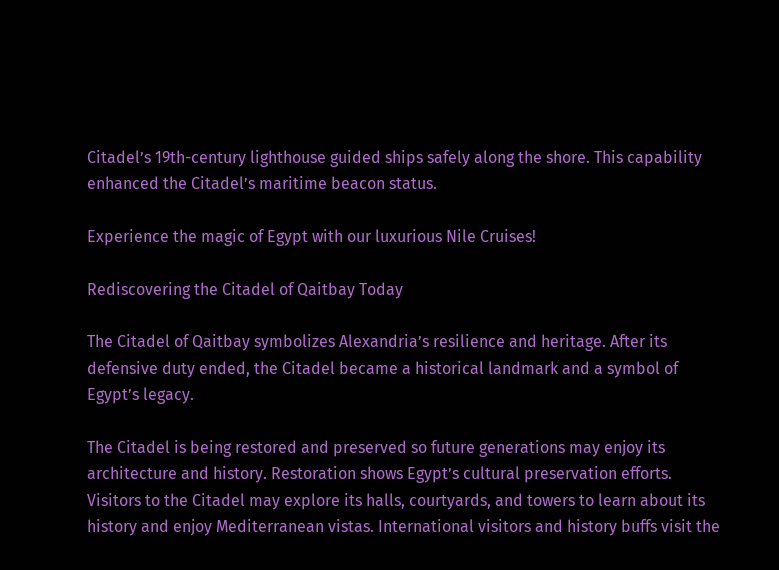Citadel’s 19th-century lighthouse guided ships safely along the shore. This capability enhanced the Citadel’s maritime beacon status.

Experience the magic of Egypt with our luxurious Nile Cruises!

Rediscovering the Citadel of Qaitbay Today

The Citadel of Qaitbay symbolizes Alexandria’s resilience and heritage. After its defensive duty ended, the Citadel became a historical landmark and a symbol of Egypt’s legacy.

The Citadel is being restored and preserved so future generations may enjoy its architecture and history. Restoration shows Egypt’s cultural preservation efforts.
Visitors to the Citadel may explore its halls, courtyards, and towers to learn about its history and enjoy Mediterranean vistas. International visitors and history buffs visit the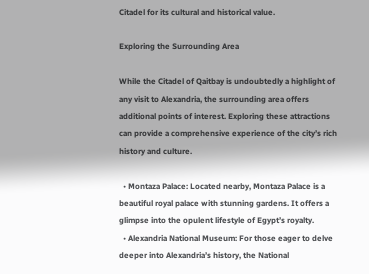Citadel for its cultural and historical value.

Exploring the Surrounding Area

While the Citadel of Qaitbay is undoubtedly a highlight of any visit to Alexandria, the surrounding area offers additional points of interest. Exploring these attractions can provide a comprehensive experience of the city’s rich history and culture.

  • Montaza Palace: Located nearby, Montaza Palace is a beautiful royal palace with stunning gardens. It offers a glimpse into the opulent lifestyle of Egypt’s royalty.
  • Alexandria National Museum: For those eager to delve deeper into Alexandria’s history, the National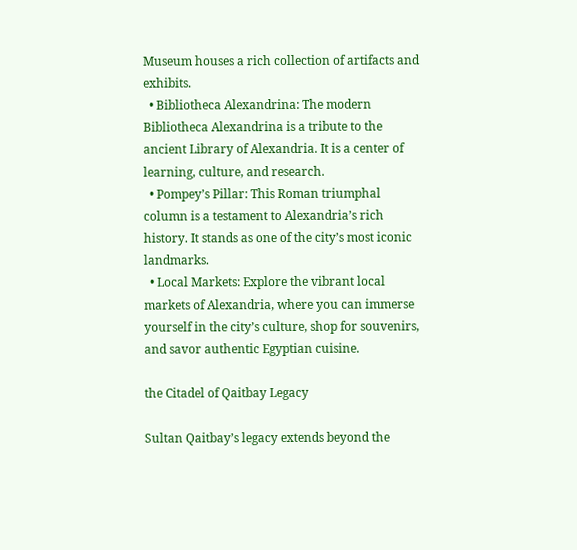Museum houses a rich collection of artifacts and exhibits.
  • Bibliotheca Alexandrina: The modern Bibliotheca Alexandrina is a tribute to the ancient Library of Alexandria. It is a center of learning, culture, and research.
  • Pompey’s Pillar: This Roman triumphal column is a testament to Alexandria’s rich history. It stands as one of the city’s most iconic landmarks.
  • Local Markets: Explore the vibrant local markets of Alexandria, where you can immerse yourself in the city’s culture, shop for souvenirs, and savor authentic Egyptian cuisine.

the Citadel of Qaitbay Legacy

Sultan Qaitbay’s legacy extends beyond the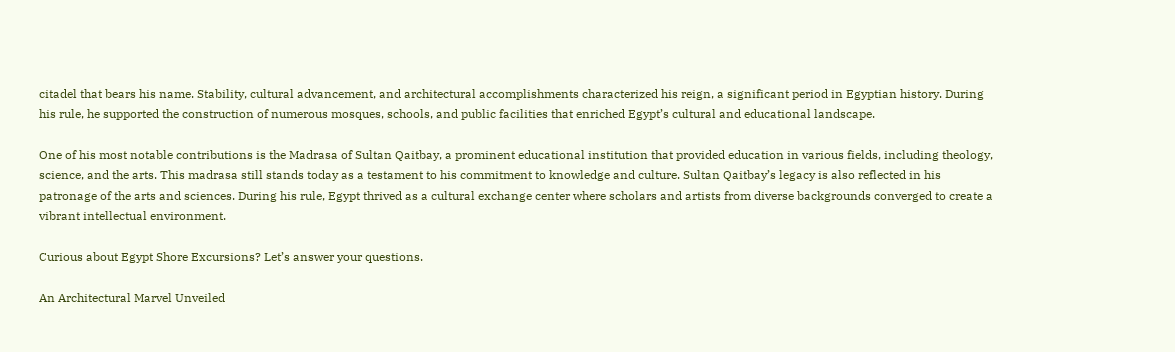citadel that bears his name. Stability, cultural advancement, and architectural accomplishments characterized his reign, a significant period in Egyptian history. During his rule, he supported the construction of numerous mosques, schools, and public facilities that enriched Egypt’s cultural and educational landscape.

One of his most notable contributions is the Madrasa of Sultan Qaitbay, a prominent educational institution that provided education in various fields, including theology, science, and the arts. This madrasa still stands today as a testament to his commitment to knowledge and culture. Sultan Qaitbay’s legacy is also reflected in his patronage of the arts and sciences. During his rule, Egypt thrived as a cultural exchange center where scholars and artists from diverse backgrounds converged to create a vibrant intellectual environment.

Curious about Egypt Shore Excursions? Let’s answer your questions.

An Architectural Marvel Unveiled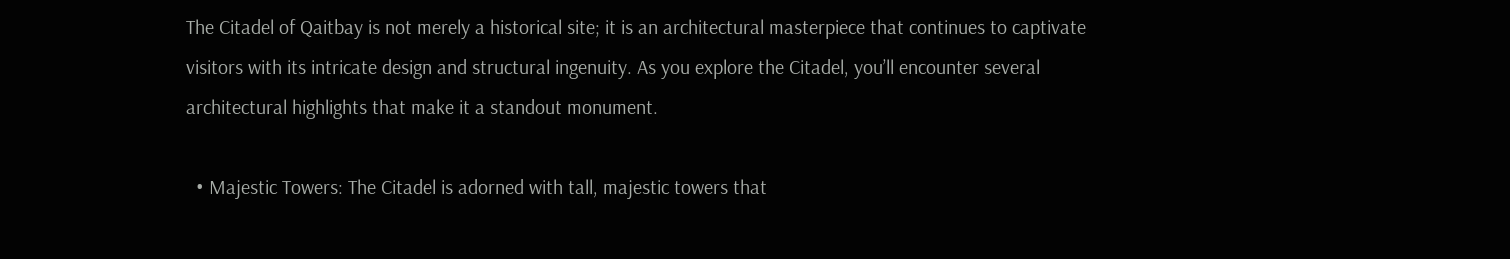The Citadel of Qaitbay is not merely a historical site; it is an architectural masterpiece that continues to captivate visitors with its intricate design and structural ingenuity. As you explore the Citadel, you’ll encounter several architectural highlights that make it a standout monument.

  • Majestic Towers: The Citadel is adorned with tall, majestic towers that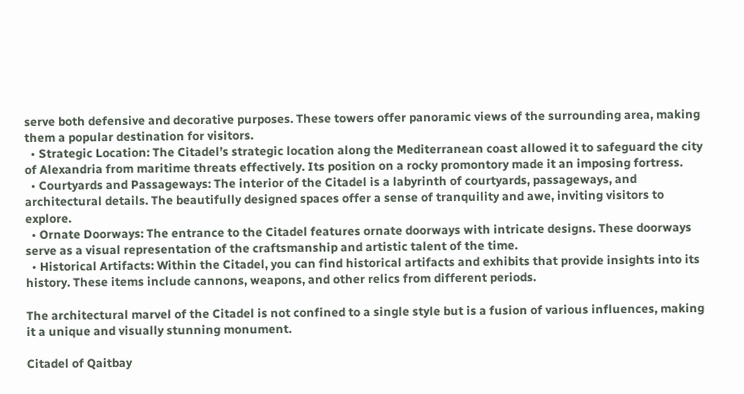serve both defensive and decorative purposes. These towers offer panoramic views of the surrounding area, making them a popular destination for visitors.
  • Strategic Location: The Citadel’s strategic location along the Mediterranean coast allowed it to safeguard the city of Alexandria from maritime threats effectively. Its position on a rocky promontory made it an imposing fortress.
  • Courtyards and Passageways: The interior of the Citadel is a labyrinth of courtyards, passageways, and architectural details. The beautifully designed spaces offer a sense of tranquility and awe, inviting visitors to explore.
  • Ornate Doorways: The entrance to the Citadel features ornate doorways with intricate designs. These doorways serve as a visual representation of the craftsmanship and artistic talent of the time.
  • Historical Artifacts: Within the Citadel, you can find historical artifacts and exhibits that provide insights into its history. These items include cannons, weapons, and other relics from different periods.

The architectural marvel of the Citadel is not confined to a single style but is a fusion of various influences, making it a unique and visually stunning monument.

Citadel of Qaitbay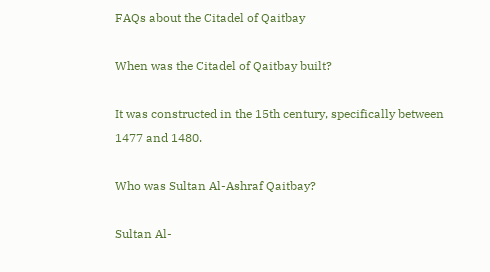FAQs about the Citadel of Qaitbay

When was the Citadel of Qaitbay built?

It was constructed in the 15th century, specifically between 1477 and 1480.

Who was Sultan Al-Ashraf Qaitbay?

Sultan Al-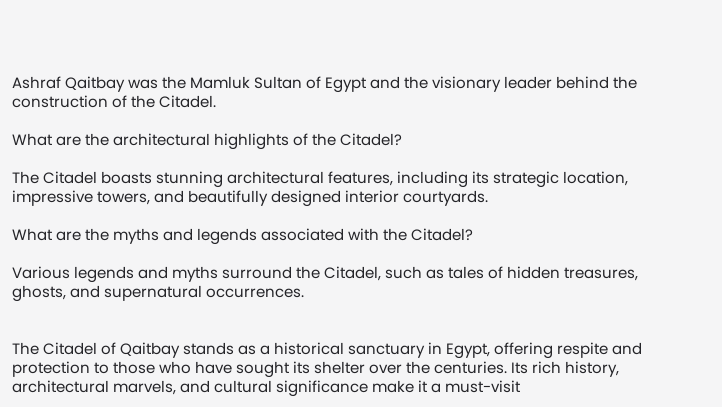Ashraf Qaitbay was the Mamluk Sultan of Egypt and the visionary leader behind the construction of the Citadel.

What are the architectural highlights of the Citadel?

The Citadel boasts stunning architectural features, including its strategic location, impressive towers, and beautifully designed interior courtyards.

What are the myths and legends associated with the Citadel?

Various legends and myths surround the Citadel, such as tales of hidden treasures, ghosts, and supernatural occurrences.


The Citadel of Qaitbay stands as a historical sanctuary in Egypt, offering respite and protection to those who have sought its shelter over the centuries. Its rich history, architectural marvels, and cultural significance make it a must-visit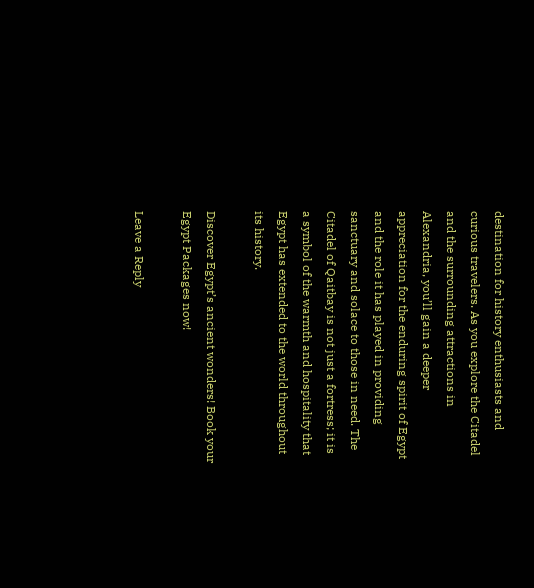destination for history enthusiasts and curious travelers. As you explore the Citadel and the surrounding attractions in Alexandria, you’ll gain a deeper appreciation for the enduring spirit of Egypt and the role it has played in providing sanctuary and solace to those in need. The Citadel of Qaitbay is not just a fortress; it is a symbol of the warmth and hospitality that Egypt has extended to the world throughout its history.

Discover Egypt’s ancient wonders! Book your Egypt Packages now!

Leave a Reply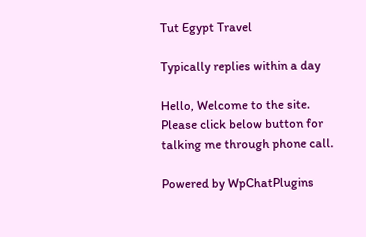Tut Egypt Travel

Typically replies within a day

Hello, Welcome to the site. Please click below button for talking me through phone call.

Powered by WpChatPlugins